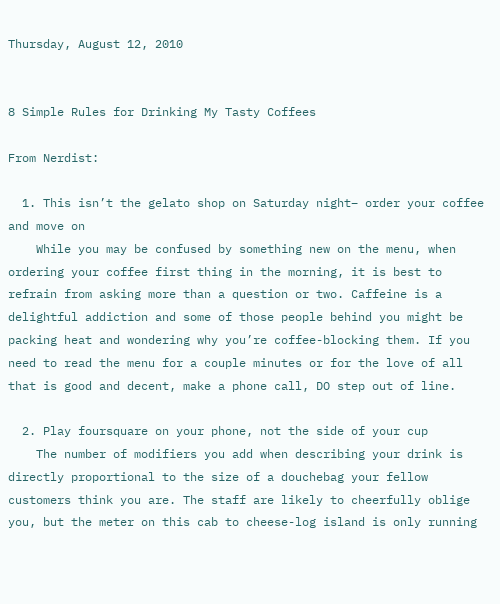Thursday, August 12, 2010


8 Simple Rules for Drinking My Tasty Coffees

From Nerdist:

  1. This isn’t the gelato shop on Saturday night– order your coffee and move on
    While you may be confused by something new on the menu, when ordering your coffee first thing in the morning, it is best to refrain from asking more than a question or two. Caffeine is a delightful addiction and some of those people behind you might be packing heat and wondering why you’re coffee-blocking them. If you need to read the menu for a couple minutes or for the love of all that is good and decent, make a phone call, DO step out of line.

  2. Play foursquare on your phone, not the side of your cup
    The number of modifiers you add when describing your drink is directly proportional to the size of a douchebag your fellow customers think you are. The staff are likely to cheerfully oblige you, but the meter on this cab to cheese-log island is only running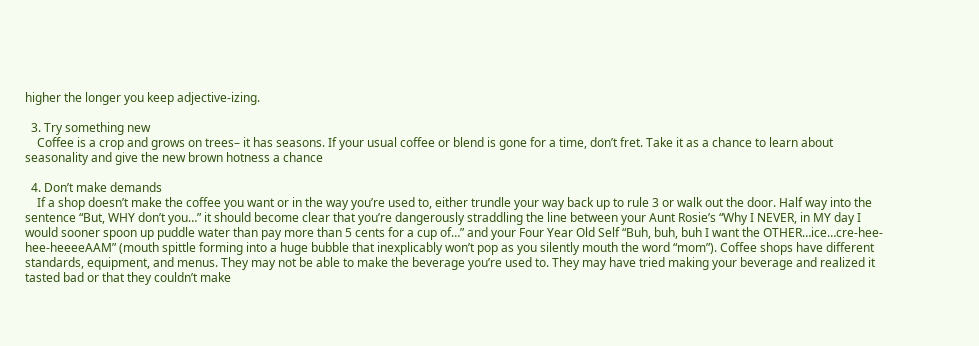higher the longer you keep adjective-izing.

  3. Try something new
    Coffee is a crop and grows on trees– it has seasons. If your usual coffee or blend is gone for a time, don’t fret. Take it as a chance to learn about seasonality and give the new brown hotness a chance

  4. Don’t make demands
    If a shop doesn’t make the coffee you want or in the way you’re used to, either trundle your way back up to rule 3 or walk out the door. Half way into the sentence “But, WHY don’t you…” it should become clear that you’re dangerously straddling the line between your Aunt Rosie’s “Why I NEVER, in MY day I would sooner spoon up puddle water than pay more than 5 cents for a cup of…” and your Four Year Old Self “Buh, buh, buh I want the OTHER…ice…cre-hee-hee-heeeeAAM” (mouth spittle forming into a huge bubble that inexplicably won’t pop as you silently mouth the word “mom”). Coffee shops have different standards, equipment, and menus. They may not be able to make the beverage you’re used to. They may have tried making your beverage and realized it tasted bad or that they couldn’t make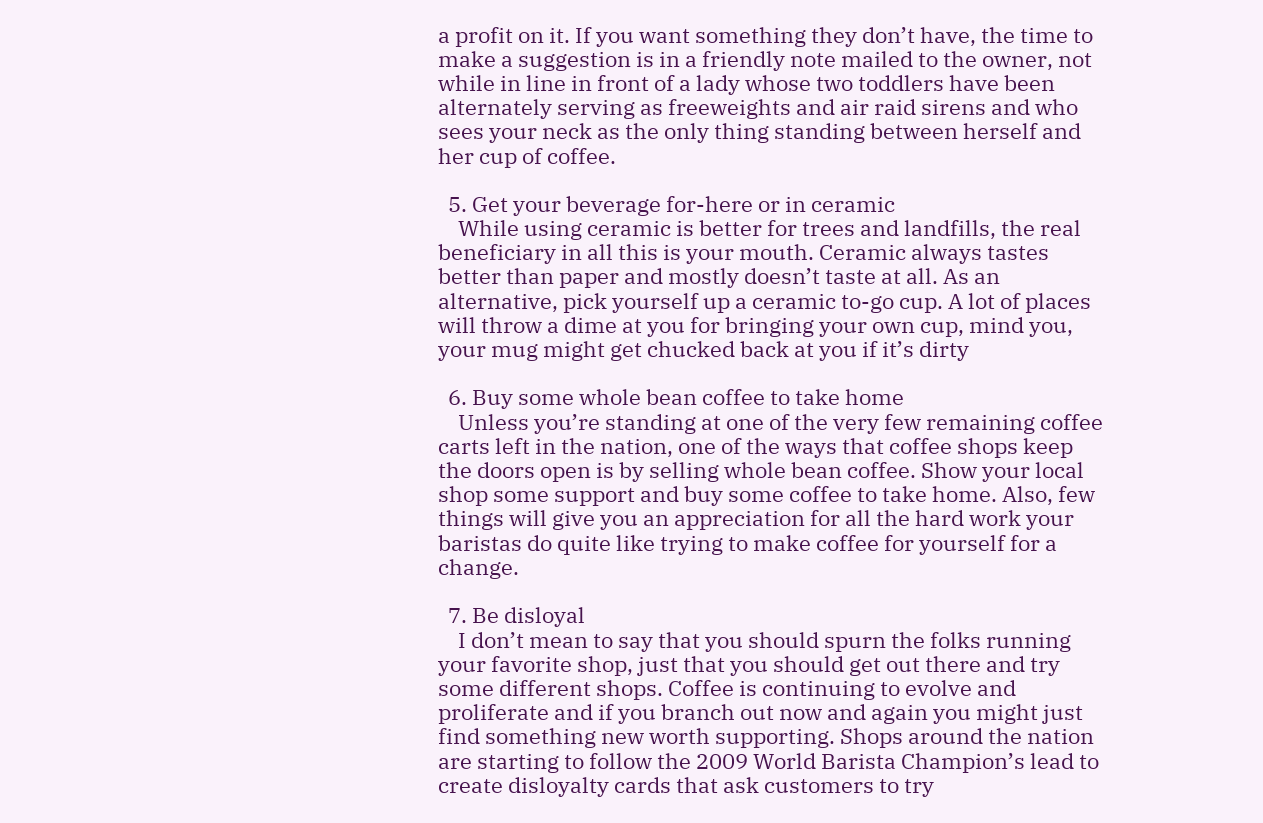a profit on it. If you want something they don’t have, the time to make a suggestion is in a friendly note mailed to the owner, not while in line in front of a lady whose two toddlers have been alternately serving as freeweights and air raid sirens and who sees your neck as the only thing standing between herself and her cup of coffee.

  5. Get your beverage for-here or in ceramic
    While using ceramic is better for trees and landfills, the real beneficiary in all this is your mouth. Ceramic always tastes better than paper and mostly doesn’t taste at all. As an alternative, pick yourself up a ceramic to-go cup. A lot of places will throw a dime at you for bringing your own cup, mind you, your mug might get chucked back at you if it’s dirty

  6. Buy some whole bean coffee to take home
    Unless you’re standing at one of the very few remaining coffee carts left in the nation, one of the ways that coffee shops keep the doors open is by selling whole bean coffee. Show your local shop some support and buy some coffee to take home. Also, few things will give you an appreciation for all the hard work your baristas do quite like trying to make coffee for yourself for a change.

  7. Be disloyal
    I don’t mean to say that you should spurn the folks running your favorite shop, just that you should get out there and try some different shops. Coffee is continuing to evolve and proliferate and if you branch out now and again you might just find something new worth supporting. Shops around the nation are starting to follow the 2009 World Barista Champion’s lead to create disloyalty cards that ask customers to try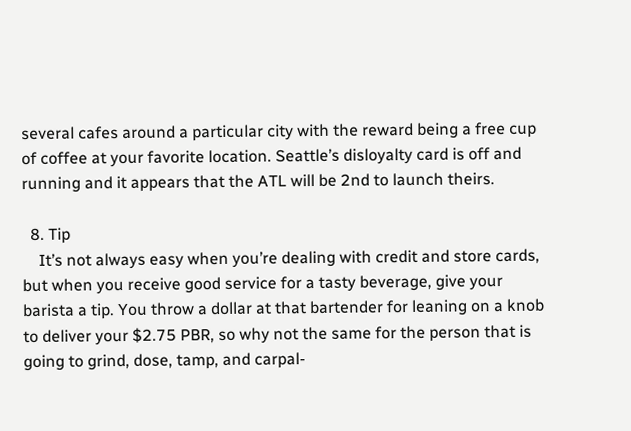several cafes around a particular city with the reward being a free cup of coffee at your favorite location. Seattle’s disloyalty card is off and running and it appears that the ATL will be 2nd to launch theirs.

  8. Tip
    It’s not always easy when you’re dealing with credit and store cards, but when you receive good service for a tasty beverage, give your barista a tip. You throw a dollar at that bartender for leaning on a knob to deliver your $2.75 PBR, so why not the same for the person that is going to grind, dose, tamp, and carpal-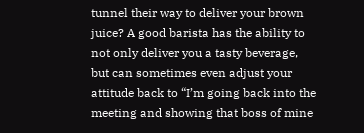tunnel their way to deliver your brown juice? A good barista has the ability to not only deliver you a tasty beverage, but can sometimes even adjust your attitude back to “I’m going back into the meeting and showing that boss of mine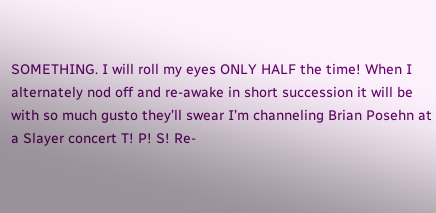SOMETHING. I will roll my eyes ONLY HALF the time! When I alternately nod off and re-awake in short succession it will be with so much gusto they’ll swear I’m channeling Brian Posehn at a Slayer concert T! P! S! Re-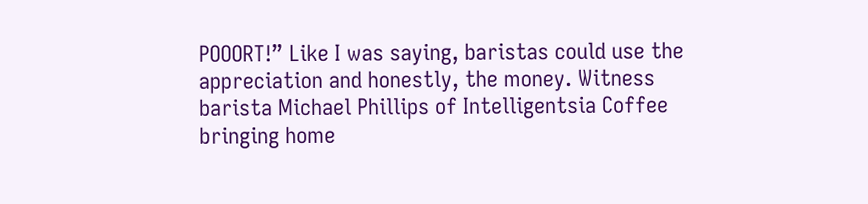POOORT!” Like I was saying, baristas could use the appreciation and honestly, the money. Witness barista Michael Phillips of Intelligentsia Coffee bringing home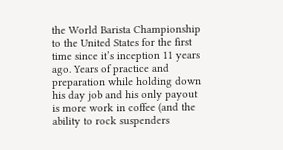the World Barista Championship to the United States for the first time since it’s inception 11 years ago. Years of practice and preparation while holding down his day job and his only payout is more work in coffee (and the ability to rock suspenders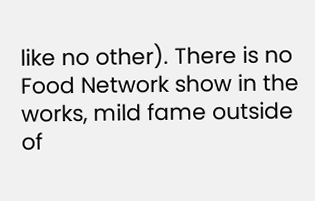like no other). There is no Food Network show in the works, mild fame outside of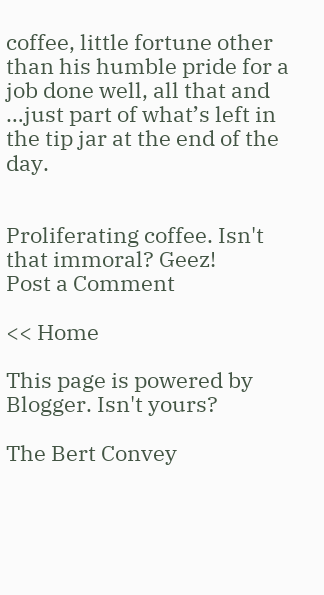coffee, little fortune other than his humble pride for a job done well, all that and …just part of what’s left in the tip jar at the end of the day.


Proliferating coffee. Isn't that immoral? Geez!
Post a Comment

<< Home

This page is powered by Blogger. Isn't yours?

The Bert Convey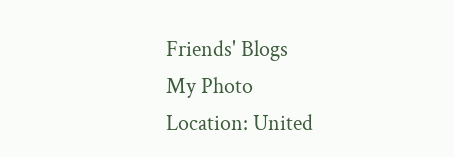Friends' Blogs
My Photo
Location: United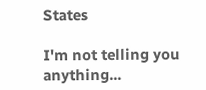States

I'm not telling you anything...